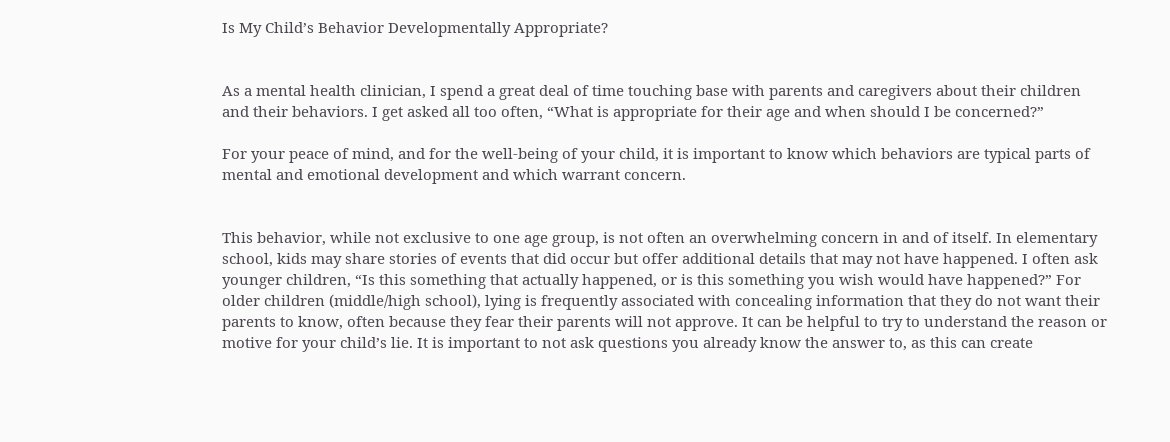Is My Child’s Behavior Developmentally Appropriate?


As a mental health clinician, I spend a great deal of time touching base with parents and caregivers about their children and their behaviors. I get asked all too often, “What is appropriate for their age and when should I be concerned?”

For your peace of mind, and for the well-being of your child, it is important to know which behaviors are typical parts of mental and emotional development and which warrant concern.


This behavior, while not exclusive to one age group, is not often an overwhelming concern in and of itself. In elementary school, kids may share stories of events that did occur but offer additional details that may not have happened. I often ask younger children, “Is this something that actually happened, or is this something you wish would have happened?” For older children (middle/high school), lying is frequently associated with concealing information that they do not want their parents to know, often because they fear their parents will not approve. It can be helpful to try to understand the reason or motive for your child’s lie. It is important to not ask questions you already know the answer to, as this can create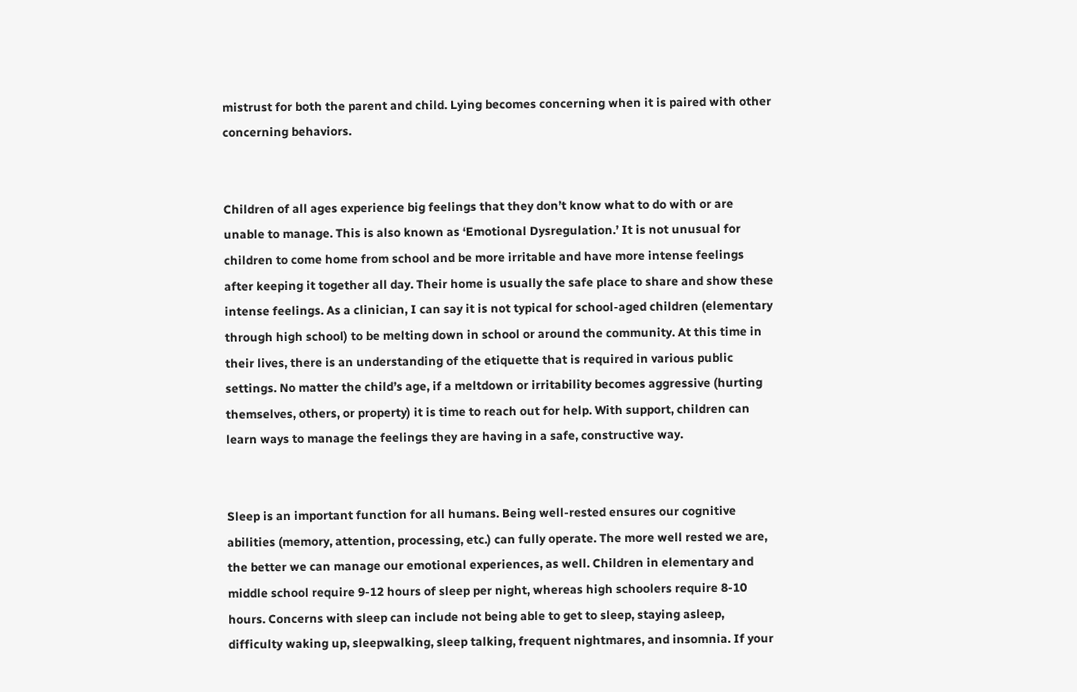mistrust for both the parent and child. Lying becomes concerning when it is paired with other concerning behaviors.


Children of all ages experience big feelings that they don’t know what to do with or are unable to manage. This is also known as ‘Emotional Dysregulation.’ It is not unusual for children to come home from school and be more irritable and have more intense feelings after keeping it together all day. Their home is usually the safe place to share and show these intense feelings. As a clinician, I can say it is not typical for school-aged children (elementary through high school) to be melting down in school or around the community. At this time in their lives, there is an understanding of the etiquette that is required in various public settings. No matter the child’s age, if a meltdown or irritability becomes aggressive (hurting themselves, others, or property) it is time to reach out for help. With support, children can learn ways to manage the feelings they are having in a safe, constructive way.


Sleep is an important function for all humans. Being well-rested ensures our cognitive abilities (memory, attention, processing, etc.) can fully operate. The more well rested we are, the better we can manage our emotional experiences, as well. Children in elementary and middle school require 9-12 hours of sleep per night, whereas high schoolers require 8-10 hours. Concerns with sleep can include not being able to get to sleep, staying asleep, difficulty waking up, sleepwalking, sleep talking, frequent nightmares, and insomnia. If your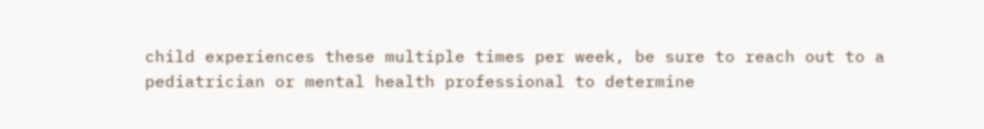child experiences these multiple times per week, be sure to reach out to a pediatrician or mental health professional to determine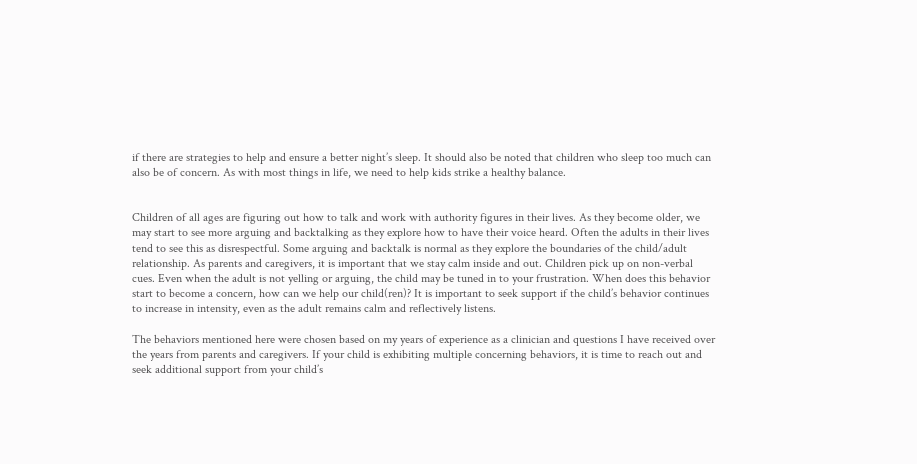if there are strategies to help and ensure a better night’s sleep. It should also be noted that children who sleep too much can also be of concern. As with most things in life, we need to help kids strike a healthy balance.


Children of all ages are figuring out how to talk and work with authority figures in their lives. As they become older, we may start to see more arguing and backtalking as they explore how to have their voice heard. Often the adults in their lives tend to see this as disrespectful. Some arguing and backtalk is normal as they explore the boundaries of the child/adult relationship. As parents and caregivers, it is important that we stay calm inside and out. Children pick up on non-verbal cues. Even when the adult is not yelling or arguing, the child may be tuned in to your frustration. When does this behavior start to become a concern, how can we help our child(ren)? It is important to seek support if the child’s behavior continues to increase in intensity, even as the adult remains calm and reflectively listens.

The behaviors mentioned here were chosen based on my years of experience as a clinician and questions I have received over the years from parents and caregivers. If your child is exhibiting multiple concerning behaviors, it is time to reach out and seek additional support from your child’s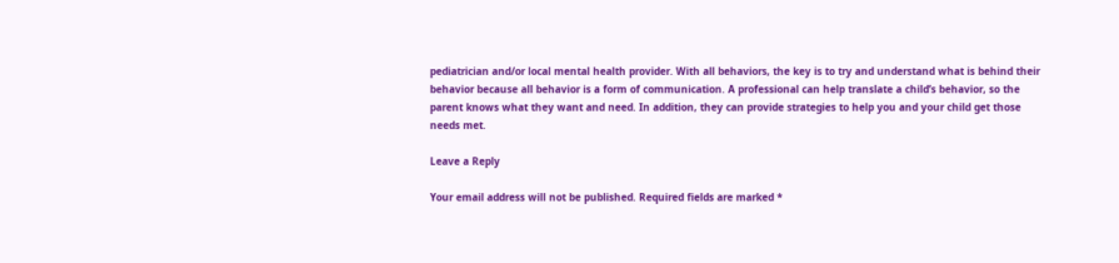pediatrician and/or local mental health provider. With all behaviors, the key is to try and understand what is behind their behavior because all behavior is a form of communication. A professional can help translate a child’s behavior, so the parent knows what they want and need. In addition, they can provide strategies to help you and your child get those needs met.

Leave a Reply

Your email address will not be published. Required fields are marked *